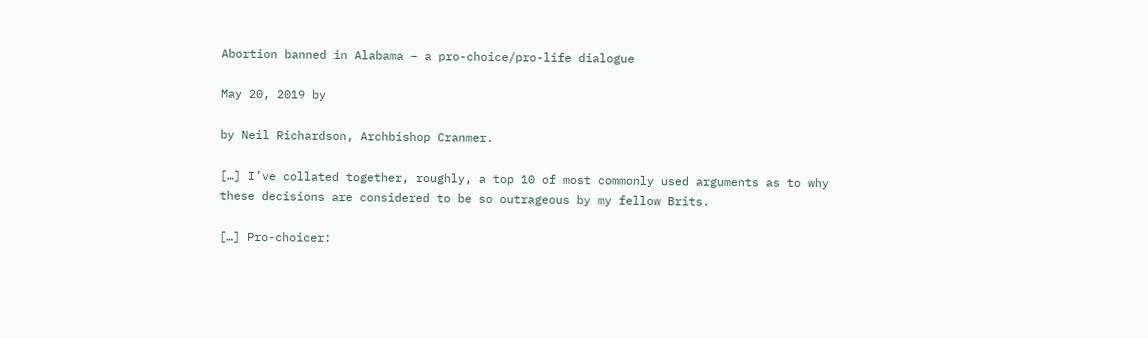Abortion banned in Alabama – a pro-choice/pro-life dialogue

May 20, 2019 by

by Neil Richardson, Archbishop Cranmer.

[…] I’ve collated together, roughly, a top 10 of most commonly used arguments as to why these decisions are considered to be so outrageous by my fellow Brits.

[…] Pro-choicer: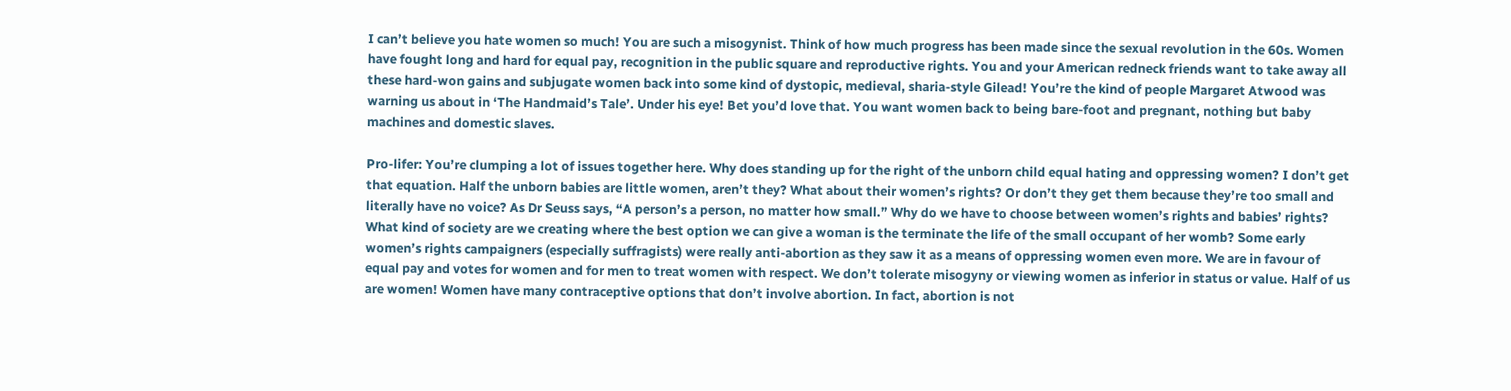I can’t believe you hate women so much! You are such a misogynist. Think of how much progress has been made since the sexual revolution in the 60s. Women have fought long and hard for equal pay, recognition in the public square and reproductive rights. You and your American redneck friends want to take away all these hard-won gains and subjugate women back into some kind of dystopic, medieval, sharia-style Gilead! You’re the kind of people Margaret Atwood was warning us about in ‘The Handmaid’s Tale’. Under his eye! Bet you’d love that. You want women back to being bare-foot and pregnant, nothing but baby machines and domestic slaves.

Pro-lifer: You’re clumping a lot of issues together here. Why does standing up for the right of the unborn child equal hating and oppressing women? I don’t get that equation. Half the unborn babies are little women, aren’t they? What about their women’s rights? Or don’t they get them because they’re too small and literally have no voice? As Dr Seuss says, “A person’s a person, no matter how small.” Why do we have to choose between women’s rights and babies’ rights? What kind of society are we creating where the best option we can give a woman is the terminate the life of the small occupant of her womb? Some early women’s rights campaigners (especially suffragists) were really anti-abortion as they saw it as a means of oppressing women even more. We are in favour of equal pay and votes for women and for men to treat women with respect. We don’t tolerate misogyny or viewing women as inferior in status or value. Half of us are women! Women have many contraceptive options that don’t involve abortion. In fact, abortion is not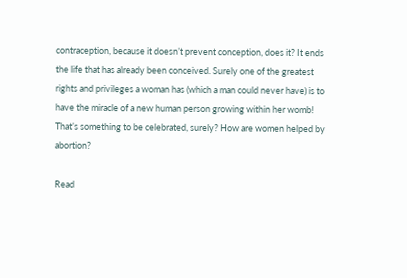contraception, because it doesn’t prevent conception, does it? It ends the life that has already been conceived. Surely one of the greatest rights and privileges a woman has (which a man could never have) is to have the miracle of a new human person growing within her womb! That’s something to be celebrated, surely? How are women helped by abortion?

Read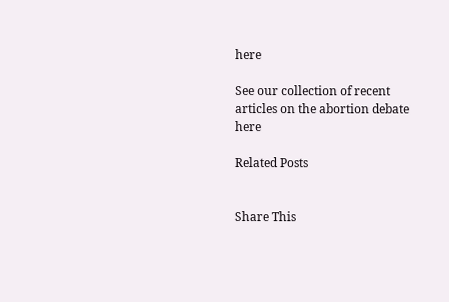here

See our collection of recent articles on the abortion debate here

Related Posts


Share This